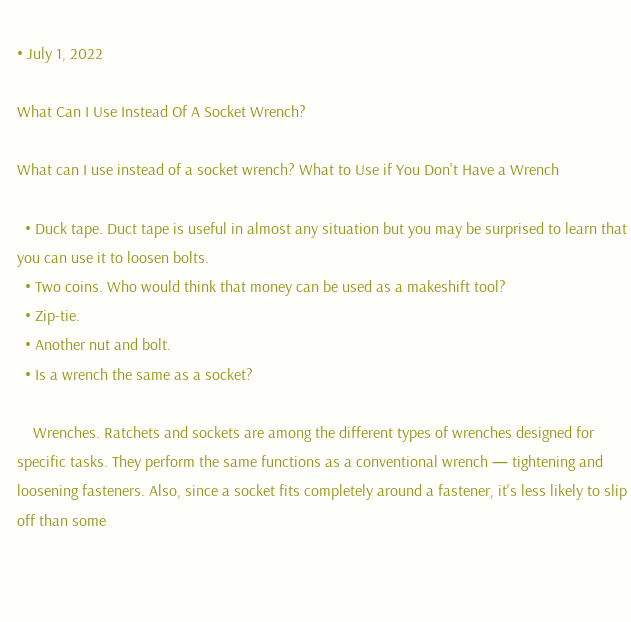• July 1, 2022

What Can I Use Instead Of A Socket Wrench?

What can I use instead of a socket wrench? What to Use if You Don't Have a Wrench

  • Duck tape. Duct tape is useful in almost any situation but you may be surprised to learn that you can use it to loosen bolts.
  • Two coins. Who would think that money can be used as a makeshift tool?
  • Zip-tie.
  • Another nut and bolt.
  • Is a wrench the same as a socket?

    Wrenches. Ratchets and sockets are among the different types of wrenches designed for specific tasks. They perform the same functions as a conventional wrench — tightening and loosening fasteners. Also, since a socket fits completely around a fastener, it's less likely to slip off than some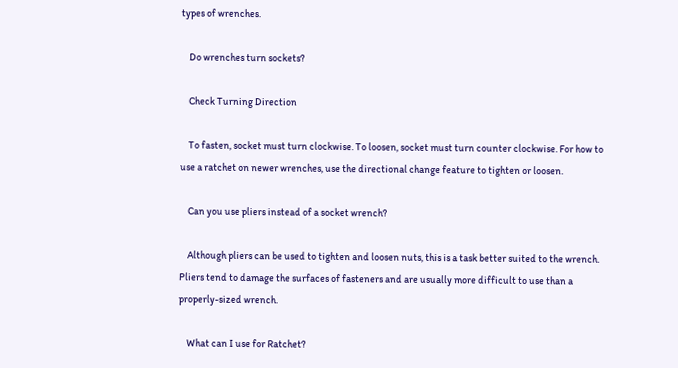types of wrenches.

    Do wrenches turn sockets?

    Check Turning Direction

    To fasten, socket must turn clockwise. To loosen, socket must turn counter clockwise. For how to use a ratchet on newer wrenches, use the directional change feature to tighten or loosen.

    Can you use pliers instead of a socket wrench?

    Although pliers can be used to tighten and loosen nuts, this is a task better suited to the wrench. Pliers tend to damage the surfaces of fasteners and are usually more difficult to use than a properly-sized wrench.

    What can I use for Ratchet?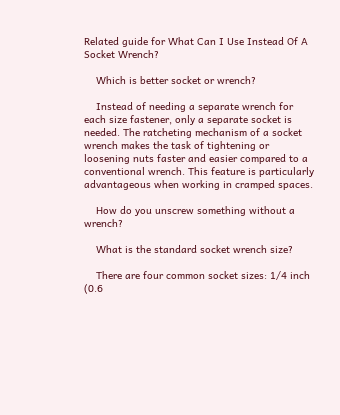Related guide for What Can I Use Instead Of A Socket Wrench?

    Which is better socket or wrench?

    Instead of needing a separate wrench for each size fastener, only a separate socket is needed. The ratcheting mechanism of a socket wrench makes the task of tightening or loosening nuts faster and easier compared to a conventional wrench. This feature is particularly advantageous when working in cramped spaces.

    How do you unscrew something without a wrench?

    What is the standard socket wrench size?

    There are four common socket sizes: 1/4 inch (0.6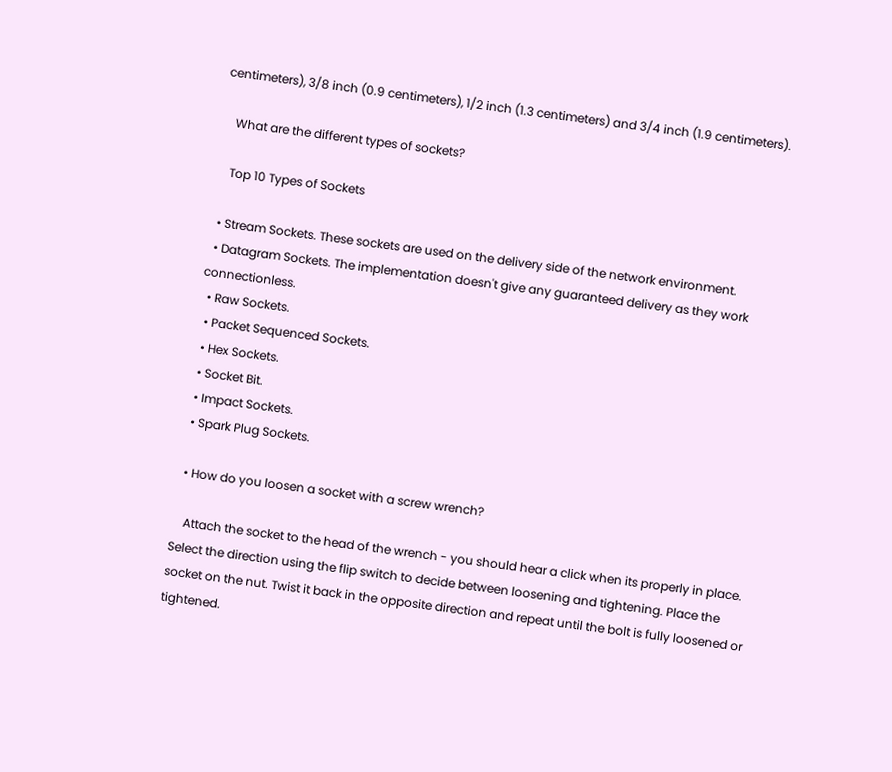centimeters), 3/8 inch (0.9 centimeters), 1/2 inch (1.3 centimeters) and 3/4 inch (1.9 centimeters).

    What are the different types of sockets?

    Top 10 Types of Sockets

  • Stream Sockets. These sockets are used on the delivery side of the network environment.
  • Datagram Sockets. The implementation doesn't give any guaranteed delivery as they work connectionless.
  • Raw Sockets.
  • Packet Sequenced Sockets.
  • Hex Sockets.
  • Socket Bit.
  • Impact Sockets.
  • Spark Plug Sockets.

  • How do you loosen a socket with a screw wrench?

    Attach the socket to the head of the wrench - you should hear a click when its properly in place. Select the direction using the flip switch to decide between loosening and tightening. Place the socket on the nut. Twist it back in the opposite direction and repeat until the bolt is fully loosened or tightened.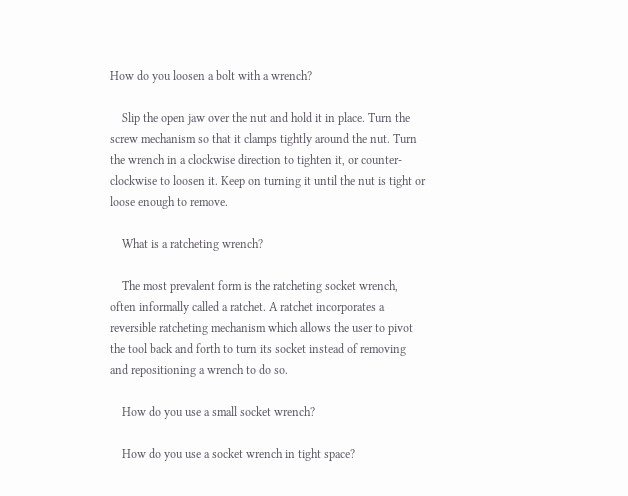How do you loosen a bolt with a wrench?

    Slip the open jaw over the nut and hold it in place. Turn the screw mechanism so that it clamps tightly around the nut. Turn the wrench in a clockwise direction to tighten it, or counter-clockwise to loosen it. Keep on turning it until the nut is tight or loose enough to remove.

    What is a ratcheting wrench?

    The most prevalent form is the ratcheting socket wrench, often informally called a ratchet. A ratchet incorporates a reversible ratcheting mechanism which allows the user to pivot the tool back and forth to turn its socket instead of removing and repositioning a wrench to do so.

    How do you use a small socket wrench?

    How do you use a socket wrench in tight space?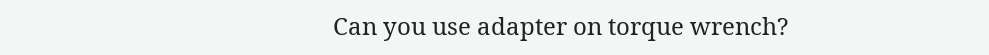Can you use adapter on torque wrench?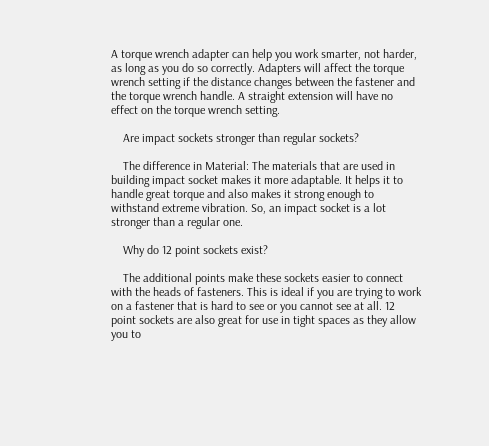A torque wrench adapter can help you work smarter, not harder, as long as you do so correctly. Adapters will affect the torque wrench setting if the distance changes between the fastener and the torque wrench handle. A straight extension will have no effect on the torque wrench setting.

    Are impact sockets stronger than regular sockets?

    The difference in Material: The materials that are used in building impact socket makes it more adaptable. It helps it to handle great torque and also makes it strong enough to withstand extreme vibration. So, an impact socket is a lot stronger than a regular one.

    Why do 12 point sockets exist?

    The additional points make these sockets easier to connect with the heads of fasteners. This is ideal if you are trying to work on a fastener that is hard to see or you cannot see at all. 12 point sockets are also great for use in tight spaces as they allow you to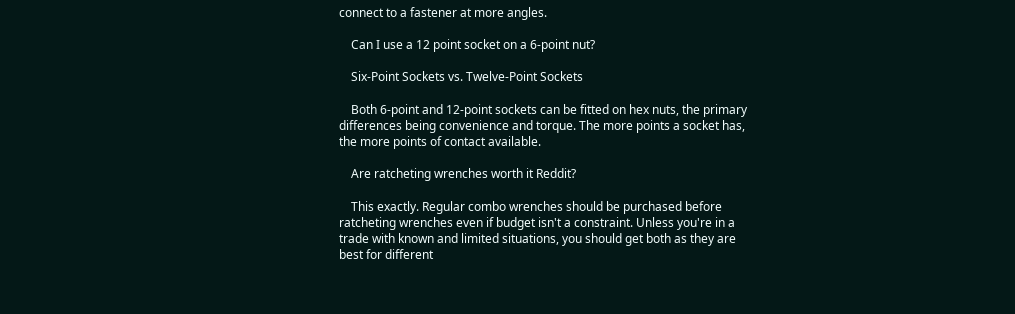connect to a fastener at more angles.

    Can I use a 12 point socket on a 6-point nut?

    Six-Point Sockets vs. Twelve-Point Sockets

    Both 6-point and 12-point sockets can be fitted on hex nuts, the primary differences being convenience and torque. The more points a socket has, the more points of contact available.

    Are ratcheting wrenches worth it Reddit?

    This exactly. Regular combo wrenches should be purchased before ratcheting wrenches even if budget isn't a constraint. Unless you're in a trade with known and limited situations, you should get both as they are best for different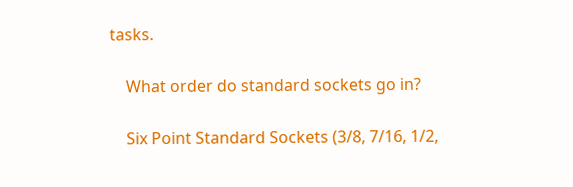tasks.

    What order do standard sockets go in?

    Six Point Standard Sockets (3/8, 7/16, 1/2,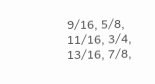9/16, 5/8, 11/16, 3/4, 13/16, 7/8,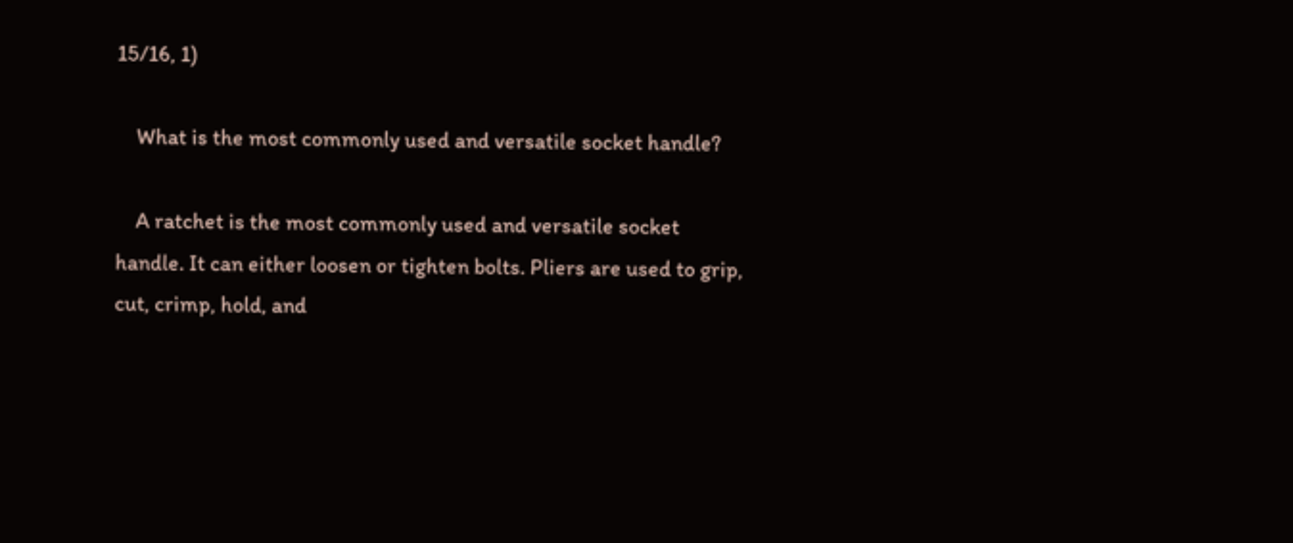15/16, 1)

    What is the most commonly used and versatile socket handle?

    A ratchet is the most commonly used and versatile socket handle. It can either loosen or tighten bolts. Pliers are used to grip, cut, crimp, hold, and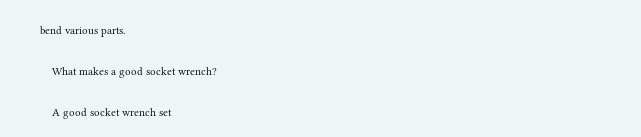bend various parts.

    What makes a good socket wrench?

    A good socket wrench set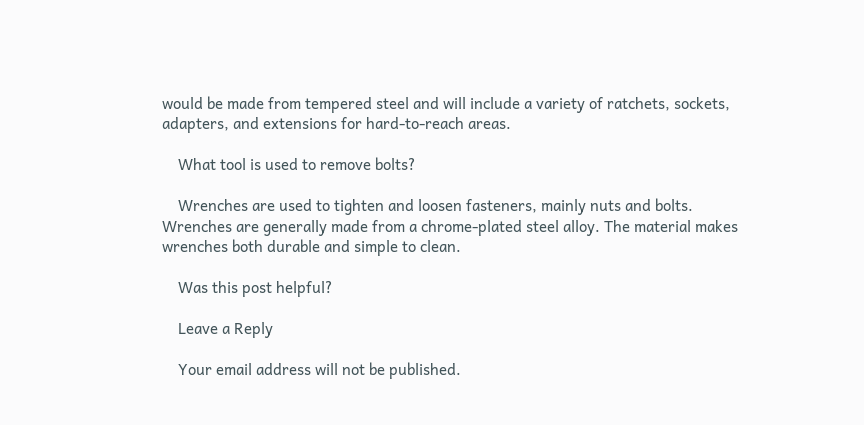would be made from tempered steel and will include a variety of ratchets, sockets, adapters, and extensions for hard-to-reach areas.

    What tool is used to remove bolts?

    Wrenches are used to tighten and loosen fasteners, mainly nuts and bolts. Wrenches are generally made from a chrome-plated steel alloy. The material makes wrenches both durable and simple to clean.

    Was this post helpful?

    Leave a Reply

    Your email address will not be published.